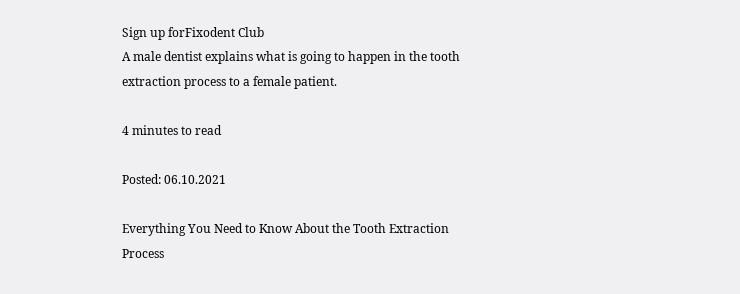Sign up forFixodent Club
A male dentist explains what is going to happen in the tooth extraction process to a female patient.

4 minutes to read

Posted: 06.10.2021

Everything You Need to Know About the Tooth Extraction Process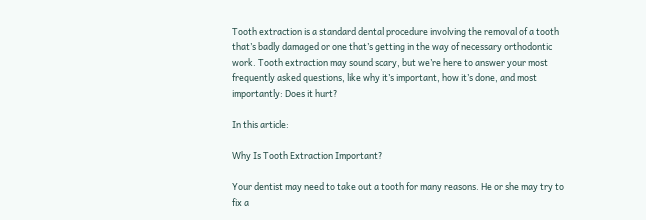Tooth extraction is a standard dental procedure involving the removal of a tooth that’s badly damaged or one that’s getting in the way of necessary orthodontic work. Tooth extraction may sound scary, but we’re here to answer your most frequently asked questions, like why it’s important, how it’s done, and most importantly: Does it hurt?

In this article:

Why Is Tooth Extraction Important?

Your dentist may need to take out a tooth for many reasons. He or she may try to fix a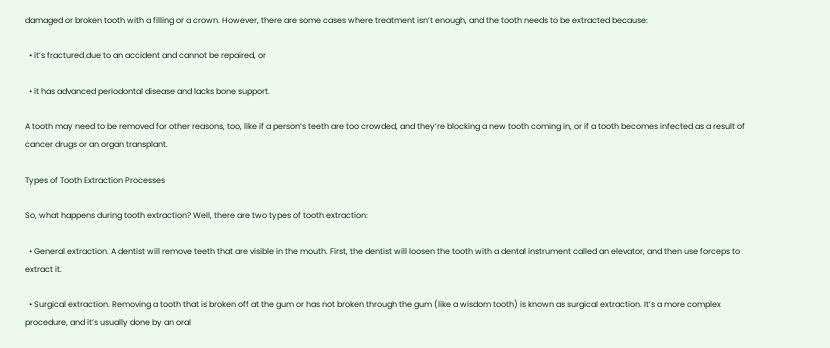damaged or broken tooth with a filling or a crown. However, there are some cases where treatment isn’t enough, and the tooth needs to be extracted because:

  • it’s fractured due to an accident and cannot be repaired, or

  • it has advanced periodontal disease and lacks bone support.

A tooth may need to be removed for other reasons, too, like if a person’s teeth are too crowded, and they’re blocking a new tooth coming in, or if a tooth becomes infected as a result of cancer drugs or an organ transplant.

Types of Tooth Extraction Processes

So, what happens during tooth extraction? Well, there are two types of tooth extraction:

  • General extraction. A dentist will remove teeth that are visible in the mouth. First, the dentist will loosen the tooth with a dental instrument called an elevator, and then use forceps to extract it.

  • Surgical extraction. Removing a tooth that is broken off at the gum or has not broken through the gum (like a wisdom tooth) is known as surgical extraction. It’s a more complex procedure, and it’s usually done by an oral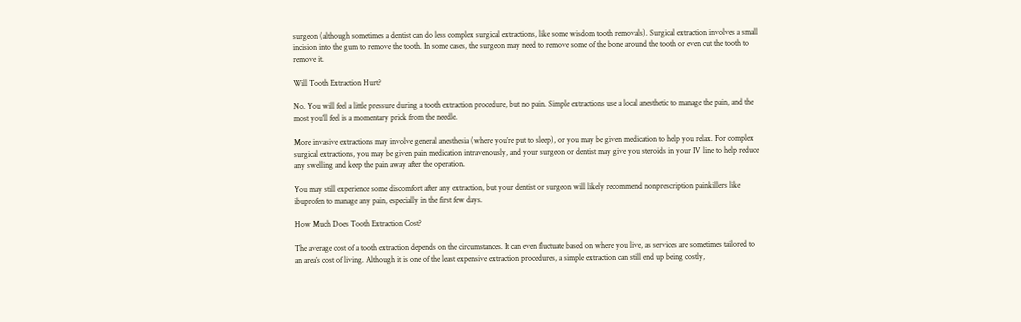surgeon (although sometimes a dentist can do less complex surgical extractions, like some wisdom tooth removals). Surgical extraction involves a small incision into the gum to remove the tooth. In some cases, the surgeon may need to remove some of the bone around the tooth or even cut the tooth to remove it.

Will Tooth Extraction Hurt?

No. You will feel a little pressure during a tooth extraction procedure, but no pain. Simple extractions use a local anesthetic to manage the pain, and the most you’ll feel is a momentary prick from the needle.

More invasive extractions may involve general anesthesia (where you’re put to sleep), or you may be given medication to help you relax. For complex surgical extractions, you may be given pain medication intravenously, and your surgeon or dentist may give you steroids in your IV line to help reduce any swelling and keep the pain away after the operation.

You may still experience some discomfort after any extraction, but your dentist or surgeon will likely recommend nonprescription painkillers like ibuprofen to manage any pain, especially in the first few days.

How Much Does Tooth Extraction Cost?

The average cost of a tooth extraction depends on the circumstances. It can even fluctuate based on where you live, as services are sometimes tailored to an area’s cost of living. Although it is one of the least expensive extraction procedures, a simple extraction can still end up being costly,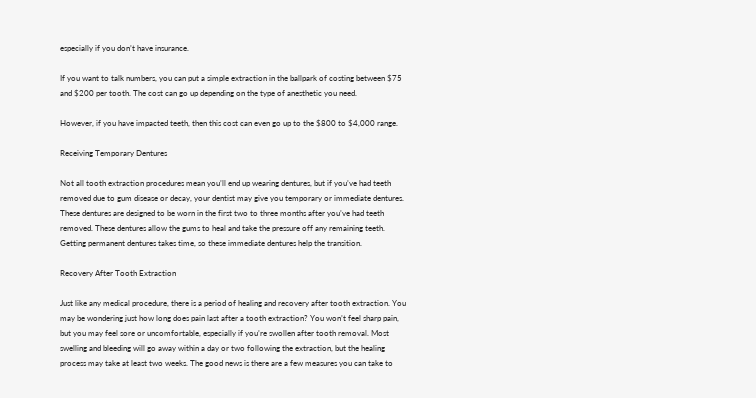especially if you don’t have insurance.

If you want to talk numbers, you can put a simple extraction in the ballpark of costing between $75 and $200 per tooth. The cost can go up depending on the type of anesthetic you need.

However, if you have impacted teeth, then this cost can even go up to the $800 to $4,000 range.

Receiving Temporary Dentures

Not all tooth extraction procedures mean you’ll end up wearing dentures, but if you’ve had teeth removed due to gum disease or decay, your dentist may give you temporary or immediate dentures. These dentures are designed to be worn in the first two to three months after you’ve had teeth removed. These dentures allow the gums to heal and take the pressure off any remaining teeth. Getting permanent dentures takes time, so these immediate dentures help the transition.

Recovery After Tooth Extraction

Just like any medical procedure, there is a period of healing and recovery after tooth extraction. You may be wondering just how long does pain last after a tooth extraction? You won’t feel sharp pain, but you may feel sore or uncomfortable, especially if you’re swollen after tooth removal. Most swelling and bleeding will go away within a day or two following the extraction, but the healing process may take at least two weeks. The good news is there are a few measures you can take to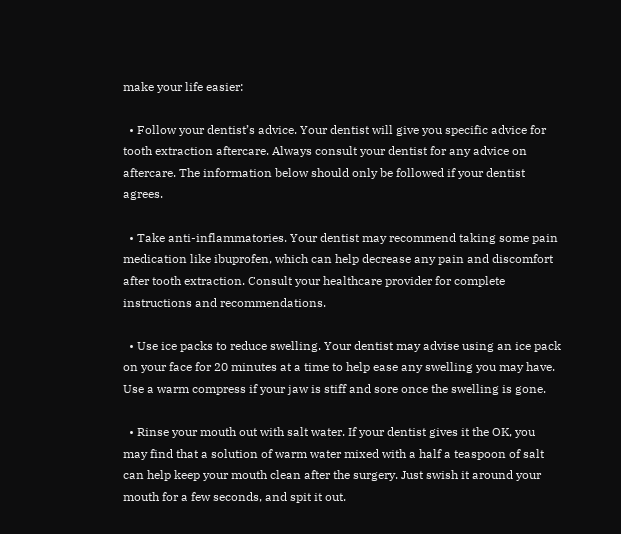make your life easier:

  • Follow your dentist’s advice. Your dentist will give you specific advice for tooth extraction aftercare. Always consult your dentist for any advice on aftercare. The information below should only be followed if your dentist agrees.

  • Take anti-inflammatories. Your dentist may recommend taking some pain medication like ibuprofen, which can help decrease any pain and discomfort after tooth extraction. Consult your healthcare provider for complete instructions and recommendations.

  • Use ice packs to reduce swelling. Your dentist may advise using an ice pack on your face for 20 minutes at a time to help ease any swelling you may have. Use a warm compress if your jaw is stiff and sore once the swelling is gone.

  • Rinse your mouth out with salt water. If your dentist gives it the OK, you may find that a solution of warm water mixed with a half a teaspoon of salt can help keep your mouth clean after the surgery. Just swish it around your mouth for a few seconds, and spit it out.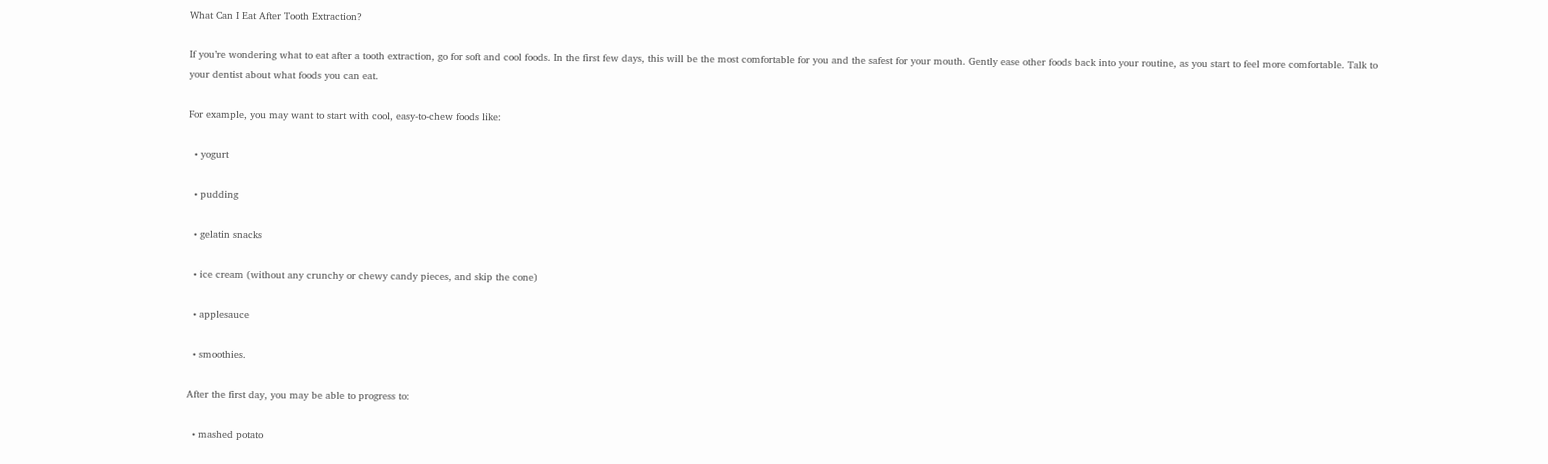What Can I Eat After Tooth Extraction?

If you’re wondering what to eat after a tooth extraction, go for soft and cool foods. In the first few days, this will be the most comfortable for you and the safest for your mouth. Gently ease other foods back into your routine, as you start to feel more comfortable. Talk to your dentist about what foods you can eat.

For example, you may want to start with cool, easy-to-chew foods like:

  • yogurt

  • pudding

  • gelatin snacks

  • ice cream (without any crunchy or chewy candy pieces, and skip the cone)

  • applesauce

  • smoothies.

After the first day, you may be able to progress to:

  • mashed potato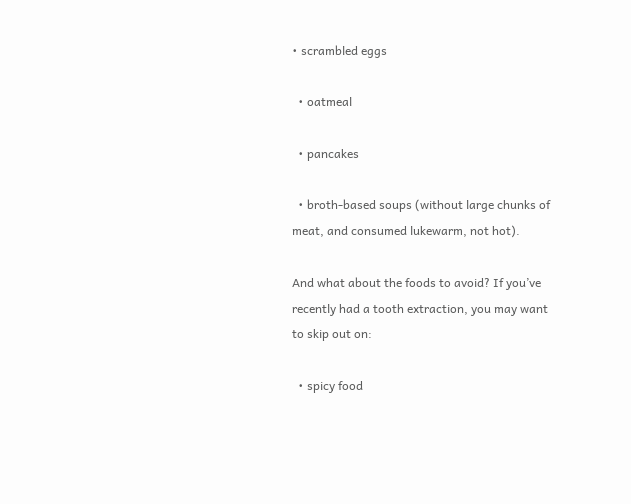• scrambled eggs

  • oatmeal

  • pancakes

  • broth-based soups (without large chunks of meat, and consumed lukewarm, not hot).

And what about the foods to avoid? If you’ve recently had a tooth extraction, you may want to skip out on:

  • spicy food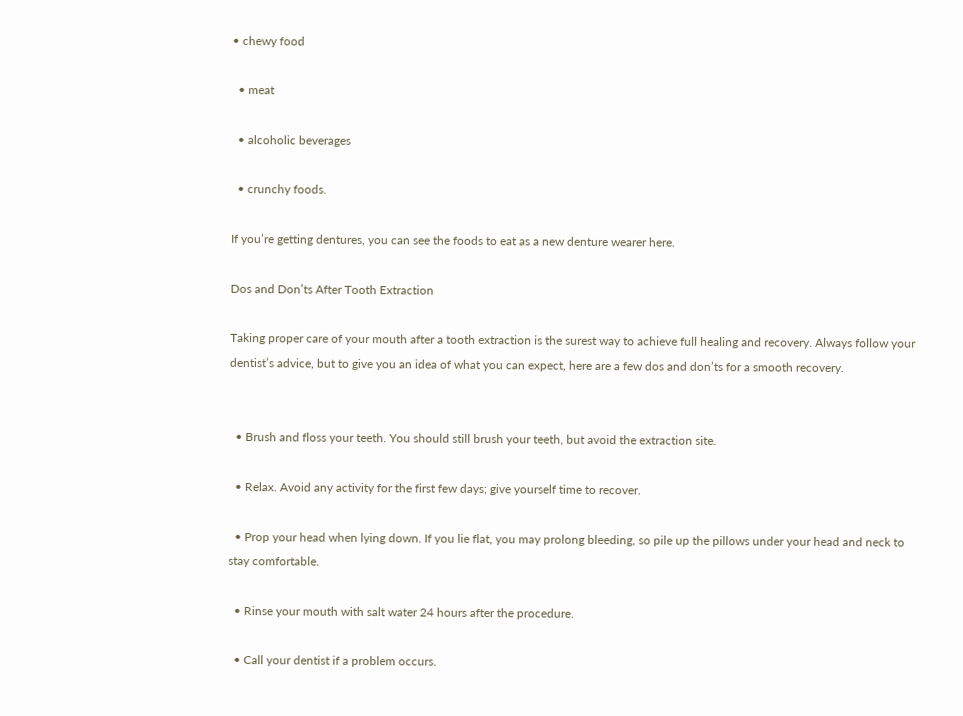• chewy food

  • meat

  • alcoholic beverages

  • crunchy foods.

If you’re getting dentures, you can see the foods to eat as a new denture wearer here.

Dos and Don’ts After Tooth Extraction

Taking proper care of your mouth after a tooth extraction is the surest way to achieve full healing and recovery. Always follow your dentist’s advice, but to give you an idea of what you can expect, here are a few dos and don’ts for a smooth recovery.


  • Brush and floss your teeth. You should still brush your teeth, but avoid the extraction site.

  • Relax. Avoid any activity for the first few days; give yourself time to recover.

  • Prop your head when lying down. If you lie flat, you may prolong bleeding, so pile up the pillows under your head and neck to stay comfortable.

  • Rinse your mouth with salt water 24 hours after the procedure.

  • Call your dentist if a problem occurs.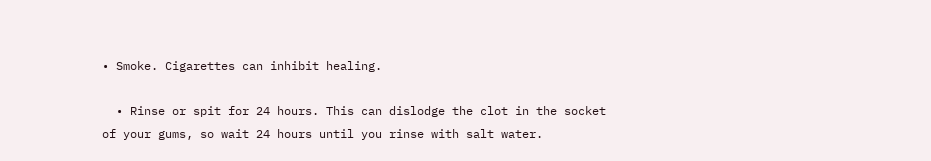• Smoke. Cigarettes can inhibit healing.

  • Rinse or spit for 24 hours. This can dislodge the clot in the socket of your gums, so wait 24 hours until you rinse with salt water.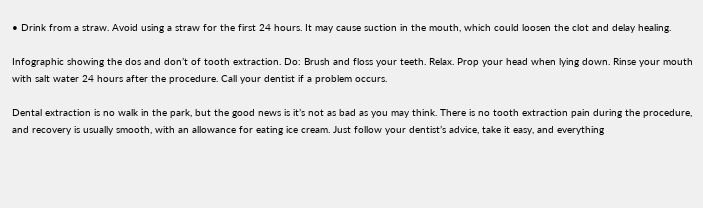• Drink from a straw. Avoid using a straw for the first 24 hours. It may cause suction in the mouth, which could loosen the clot and delay healing.

Infographic showing the dos and don’t of tooth extraction. Do: Brush and floss your teeth. Relax. Prop your head when lying down. Rinse your mouth with salt water 24 hours after the procedure. Call your dentist if a problem occurs.

Dental extraction is no walk in the park, but the good news is it’s not as bad as you may think. There is no tooth extraction pain during the procedure, and recovery is usually smooth, with an allowance for eating ice cream. Just follow your dentist’s advice, take it easy, and everything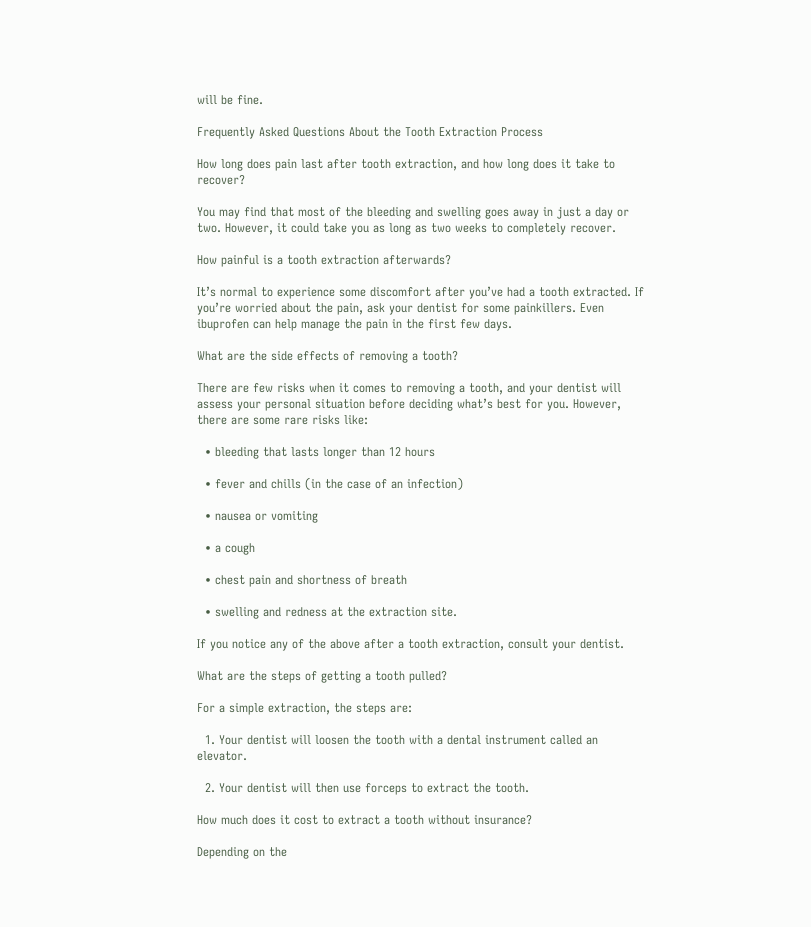will be fine.

Frequently Asked Questions About the Tooth Extraction Process

How long does pain last after tooth extraction, and how long does it take to recover?

You may find that most of the bleeding and swelling goes away in just a day or two. However, it could take you as long as two weeks to completely recover.

How painful is a tooth extraction afterwards?

It’s normal to experience some discomfort after you’ve had a tooth extracted. If you’re worried about the pain, ask your dentist for some painkillers. Even ibuprofen can help manage the pain in the first few days.

What are the side effects of removing a tooth?

There are few risks when it comes to removing a tooth, and your dentist will assess your personal situation before deciding what’s best for you. However, there are some rare risks like:

  • bleeding that lasts longer than 12 hours

  • fever and chills (in the case of an infection)

  • nausea or vomiting

  • a cough

  • chest pain and shortness of breath

  • swelling and redness at the extraction site.

If you notice any of the above after a tooth extraction, consult your dentist.

What are the steps of getting a tooth pulled?

For a simple extraction, the steps are:

  1. Your dentist will loosen the tooth with a dental instrument called an elevator.

  2. Your dentist will then use forceps to extract the tooth.

How much does it cost to extract a tooth without insurance?

Depending on the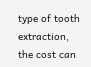type of tooth extraction, the cost can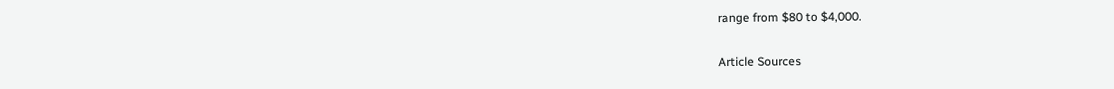range from $80 to $4,000.

Article Sources